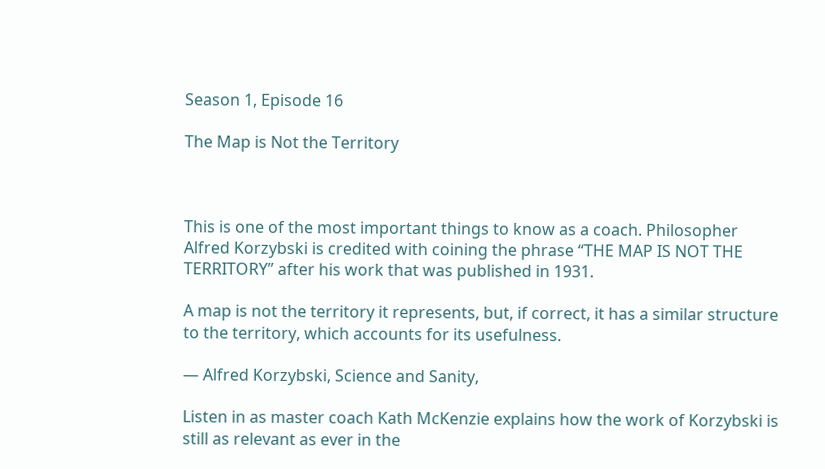Season 1, Episode 16

The Map is Not the Territory



This is one of the most important things to know as a coach. Philosopher Alfred Korzybski is credited with coining the phrase “THE MAP IS NOT THE TERRITORY” after his work that was published in 1931.

A map is not the territory it represents, but, if correct, it has a similar structure to the territory, which accounts for its usefulness.

— Alfred Korzybski, Science and Sanity,

Listen in as master coach Kath McKenzie explains how the work of Korzybski is still as relevant as ever in the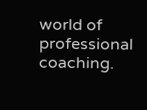world of professional coaching.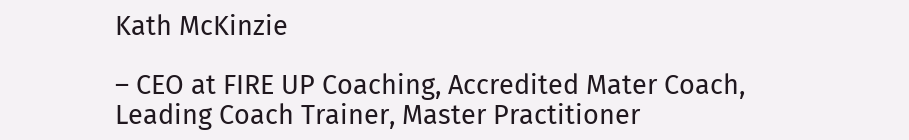Kath McKinzie

– CEO at FIRE UP Coaching, Accredited Mater Coach, Leading Coach Trainer, Master Practitioner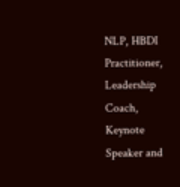NLP, HBDI Practitioner, Leadership Coach, Keynote Speaker and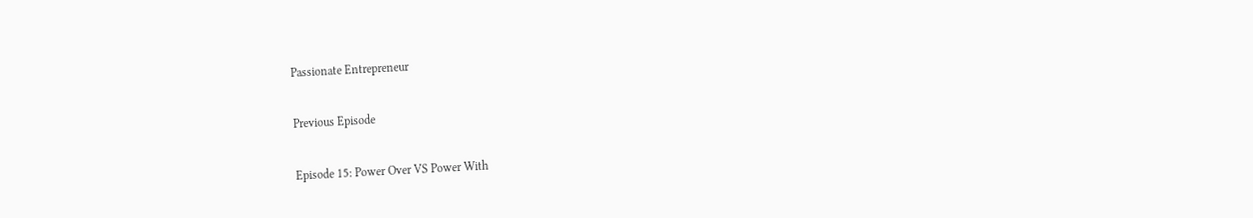Passionate Entrepreneur

Previous Episode

Episode 15: Power Over VS Power With